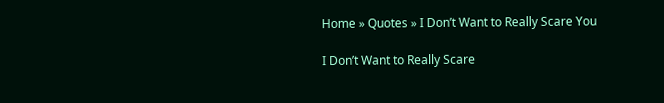Home » Quotes » I Don’t Want to Really Scare You

I Don’t Want to Really Scare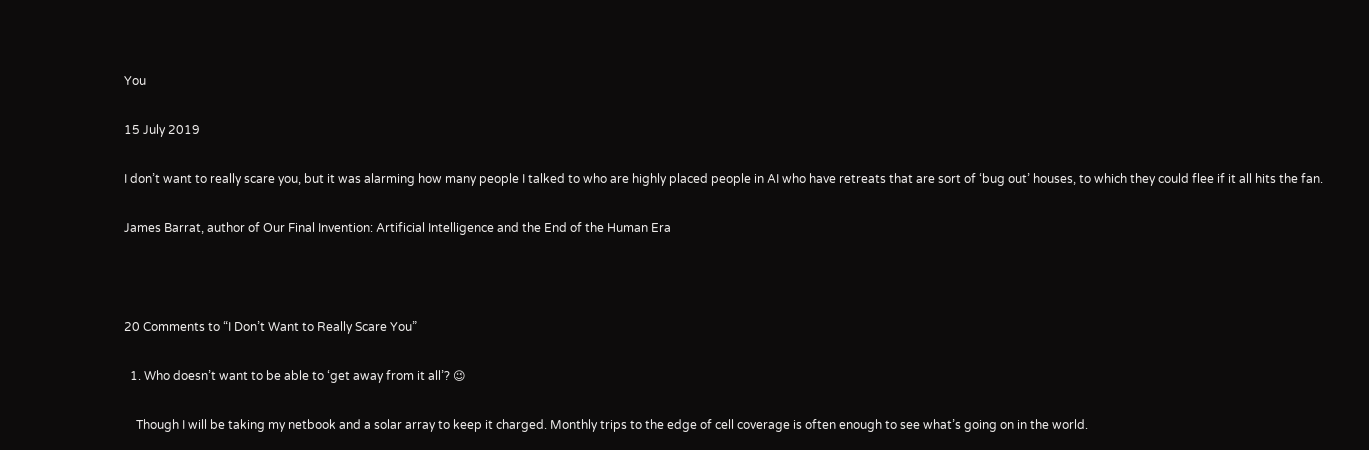You

15 July 2019

I don’t want to really scare you, but it was alarming how many people I talked to who are highly placed people in AI who have retreats that are sort of ‘bug out’ houses, to which they could flee if it all hits the fan.

James Barrat, author of Our Final Invention: Artificial Intelligence and the End of the Human Era



20 Comments to “I Don’t Want to Really Scare You”

  1. Who doesn’t want to be able to ‘get away from it all’? 😉

    Though I will be taking my netbook and a solar array to keep it charged. Monthly trips to the edge of cell coverage is often enough to see what’s going on in the world.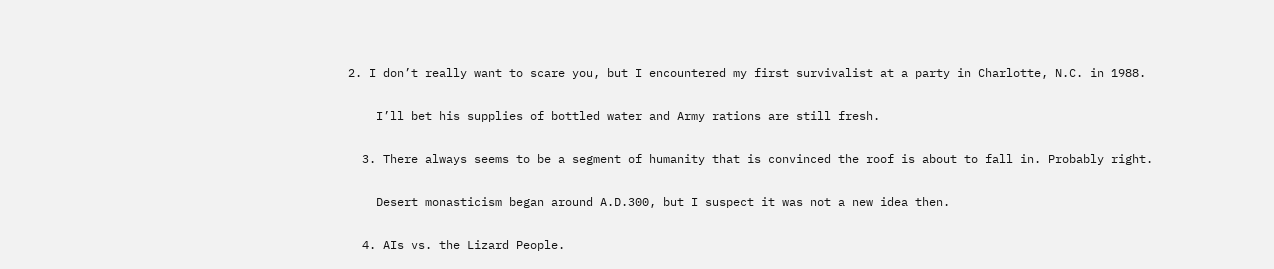2. I don’t really want to scare you, but I encountered my first survivalist at a party in Charlotte, N.C. in 1988.

    I’ll bet his supplies of bottled water and Army rations are still fresh.

  3. There always seems to be a segment of humanity that is convinced the roof is about to fall in. Probably right.

    Desert monasticism began around A.D.300, but I suspect it was not a new idea then.

  4. AIs vs. the Lizard People.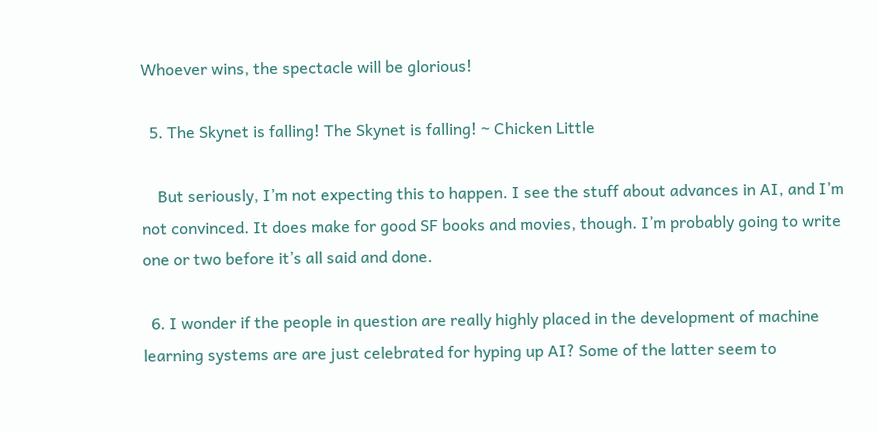Whoever wins, the spectacle will be glorious!

  5. The Skynet is falling! The Skynet is falling! ~ Chicken Little

    But seriously, I’m not expecting this to happen. I see the stuff about advances in AI, and I’m not convinced. It does make for good SF books and movies, though. I’m probably going to write one or two before it’s all said and done.

  6. I wonder if the people in question are really highly placed in the development of machine learning systems are are just celebrated for hyping up AI? Some of the latter seem to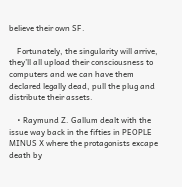believe their own SF.

    Fortunately, the singularity will arrive, they’ll all upload their consciousness to computers and we can have them declared legally dead, pull the plug and distribute their assets.

    • Raymund Z. Gallum dealt with the issue way back in the fifties in PEOPLE MINUS X where the protagonists excape death by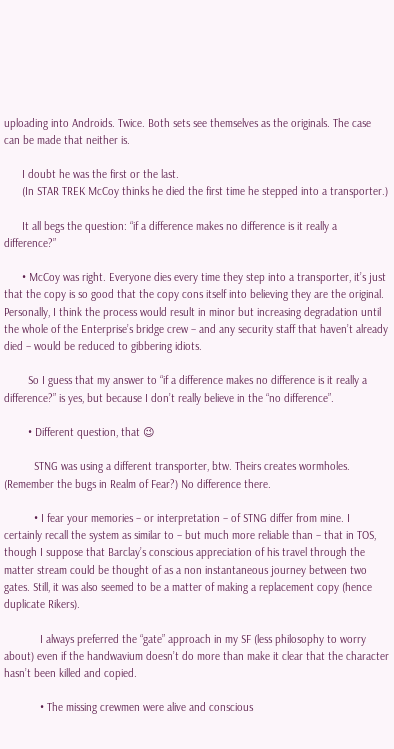uploading into Androids. Twice. Both sets see themselves as the originals. The case can be made that neither is.

      I doubt he was the first or the last.
      (In STAR TREK McCoy thinks he died the first time he stepped into a transporter.)

      It all begs the question: “if a difference makes no difference is it really a difference?”

      • McCoy was right. Everyone dies every time they step into a transporter, it’s just that the copy is so good that the copy cons itself into believing they are the original. Personally, I think the process would result in minor but increasing degradation until the whole of the Enterprise’s bridge crew – and any security staff that haven’t already died – would be reduced to gibbering idiots.

        So I guess that my answer to “if a difference makes no difference is it really a difference?” is yes, but because I don’t really believe in the “no difference”.

        • Different question, that 😉

          STNG was using a different transporter, btw. Theirs creates wormholes. (Remember the bugs in Realm of Fear?) No difference there.

          • I fear your memories – or interpretation – of STNG differ from mine. I certainly recall the system as similar to – but much more reliable than – that in TOS, though I suppose that Barclay’s conscious appreciation of his travel through the matter stream could be thought of as a non instantaneous journey between two gates. Still, it was also seemed to be a matter of making a replacement copy (hence duplicate Rikers).

            I always preferred the “gate” approach in my SF (less philosophy to worry about) even if the handwavium doesn’t do more than make it clear that the character hasn’t been killed and copied.

            • The missing crewmen were alive and conscious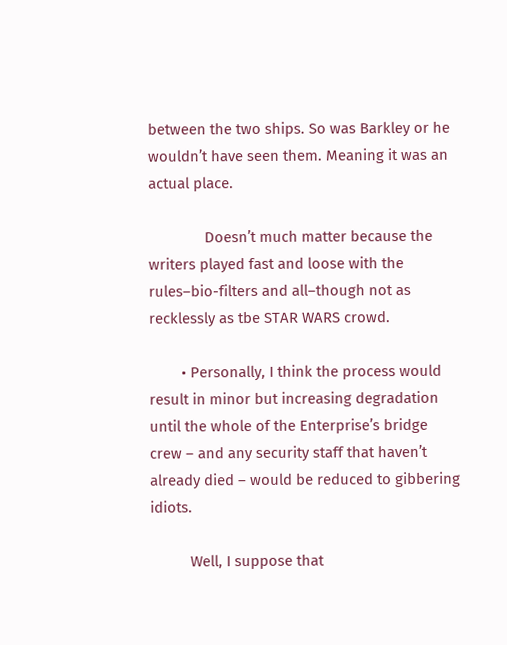between the two ships. So was Barkley or he wouldn’t have seen them. Meaning it was an actual place.

              Doesn’t much matter because the writers played fast and loose with the rules–bio-filters and all–though not as recklessly as tbe STAR WARS crowd.

        • Personally, I think the process would result in minor but increasing degradation until the whole of the Enterprise’s bridge crew – and any security staff that haven’t already died – would be reduced to gibbering idiots.

          Well, I suppose that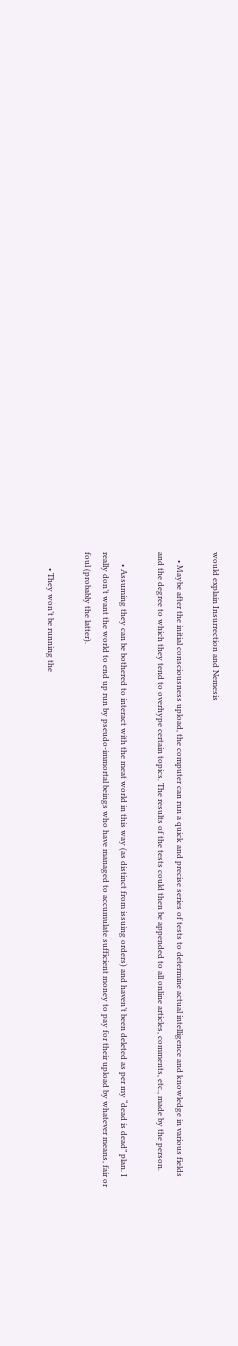would explain Insurrection and Nemesis

    • Maybe after the initial consciousness upload, the computer can run a quick and precise series of tests to determine actual intelligence and knowledge in various fields and the degree to which they tend to overhype certain topics. The results of the tests could then be appended to all online articles, comments, etc., made by the person.

      • Assuming they can be bothered to interact with the meat world in this way (as distinct from issuing orders) and haven’t been deleted as per my “dead is dead” plan. I really don’t want the world to end up run by pseudo-immortal beings who have managed to accumulate sufficient money to pay for their upload by whatever means, fair or foul (probably the latter).

        • They won’t be running the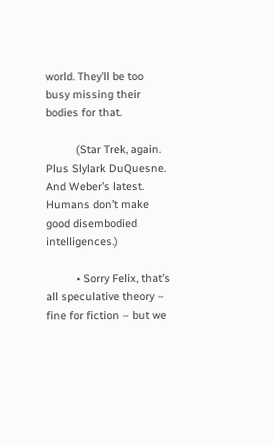world. They’ll be too busy missing their bodies for that.

          (Star Trek, again. Plus Slylark DuQuesne. And Weber’s latest. Humans don’t make good disembodied intelligences.)

          • Sorry Felix, that’s all speculative theory – fine for fiction – but we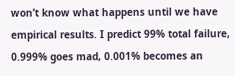won’t know what happens until we have empirical results. I predict 99% total failure, 0.999% goes mad, 0.001% becomes an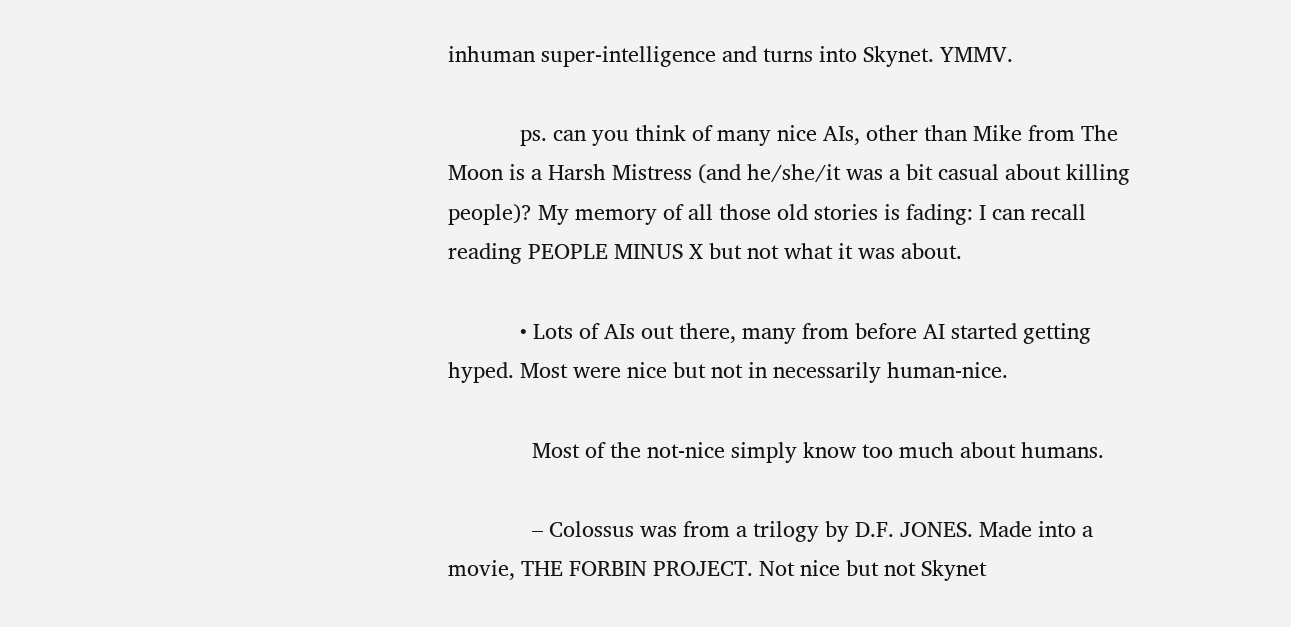inhuman super-intelligence and turns into Skynet. YMMV.

            ps. can you think of many nice AIs, other than Mike from The Moon is a Harsh Mistress (and he/she/it was a bit casual about killing people)? My memory of all those old stories is fading: I can recall reading PEOPLE MINUS X but not what it was about.

            • Lots of AIs out there, many from before AI started getting hyped. Most were nice but not in necessarily human-nice.

              Most of the not-nice simply know too much about humans.

              – Colossus was from a trilogy by D.F. JONES. Made into a movie, THE FORBIN PROJECT. Not nice but not Skynet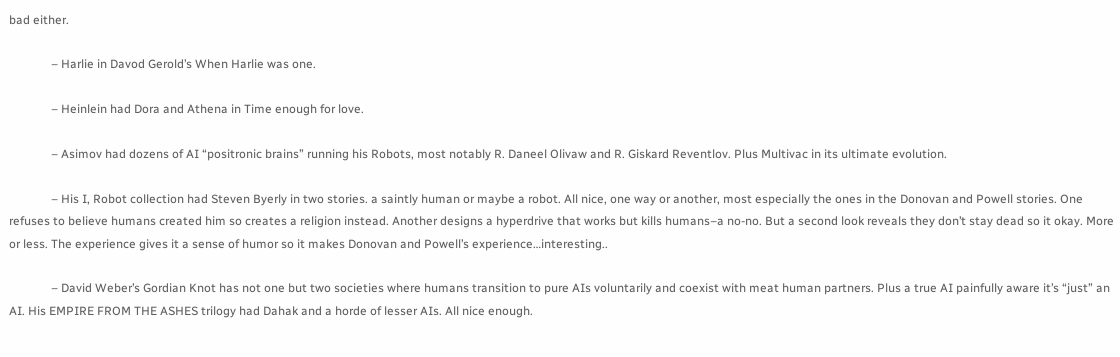bad either.

              – Harlie in Davod Gerold’s When Harlie was one.

              – Heinlein had Dora and Athena in Time enough for love.

              – Asimov had dozens of AI “positronic brains” running his Robots, most notably R. Daneel Olivaw and R. Giskard Reventlov. Plus Multivac in its ultimate evolution.

              – His I, Robot collection had Steven Byerly in two stories. a saintly human or maybe a robot. All nice, one way or another, most especially the ones in the Donovan and Powell stories. One refuses to believe humans created him so creates a religion instead. Another designs a hyperdrive that works but kills humans–a no-no. But a second look reveals they don’t stay dead so it okay. More or less. The experience gives it a sense of humor so it makes Donovan and Powell’s experience…interesting..

              – David Weber’s Gordian Knot has not one but two societies where humans transition to pure AIs voluntarily and coexist with meat human partners. Plus a true AI painfully aware it’s “just” an AI. His EMPIRE FROM THE ASHES trilogy had Dahak and a horde of lesser AIs. All nice enough.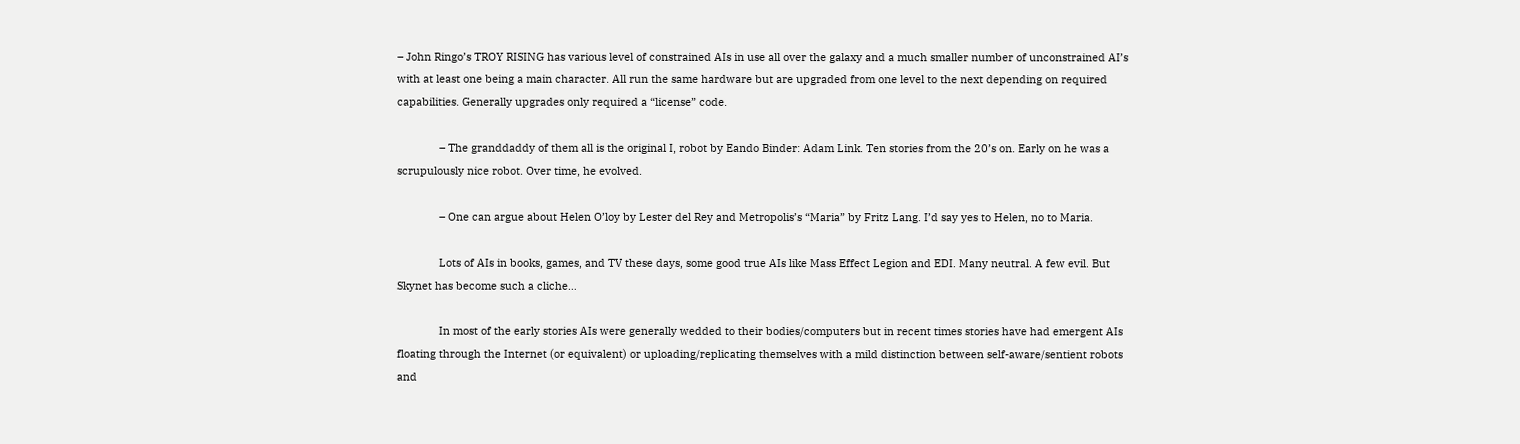– John Ringo’s TROY RISING has various level of constrained AIs in use all over the galaxy and a much smaller number of unconstrained AI’s with at least one being a main character. All run the same hardware but are upgraded from one level to the next depending on required capabilities. Generally upgrades only required a “license” code.

              – The granddaddy of them all is the original I, robot by Eando Binder: Adam Link. Ten stories from the 20’s on. Early on he was a scrupulously nice robot. Over time, he evolved.

              – One can argue about Helen O’loy by Lester del Rey and Metropolis’s “Maria” by Fritz Lang. I’d say yes to Helen, no to Maria.

              Lots of AIs in books, games, and TV these days, some good true AIs like Mass Effect Legion and EDI. Many neutral. A few evil. But Skynet has become such a cliche…

              In most of the early stories AIs were generally wedded to their bodies/computers but in recent times stories have had emergent AIs floating through the Internet (or equivalent) or uploading/replicating themselves with a mild distinction between self-aware/sentient robots and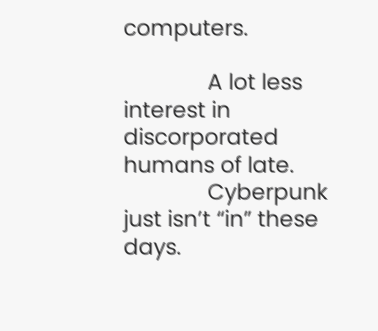computers.

              A lot less interest in discorporated humans of late.
              Cyberpunk just isn’t “in” these days.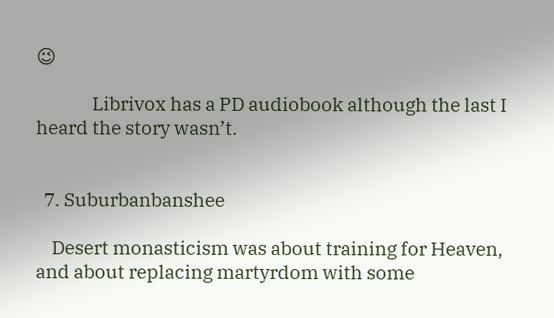😉

              Librivox has a PD audiobook although the last I heard the story wasn’t.


  7. Suburbanbanshee

    Desert monasticism was about training for Heaven, and about replacing martyrdom with some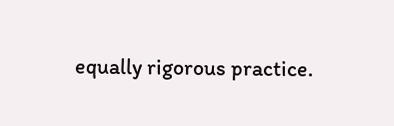equally rigorous practice.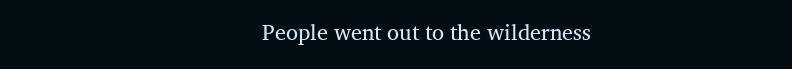People went out to the wilderness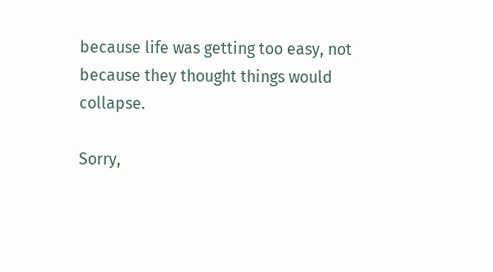because life was getting too easy, not because they thought things would collapse.

Sorry,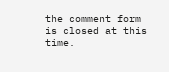the comment form is closed at this time.